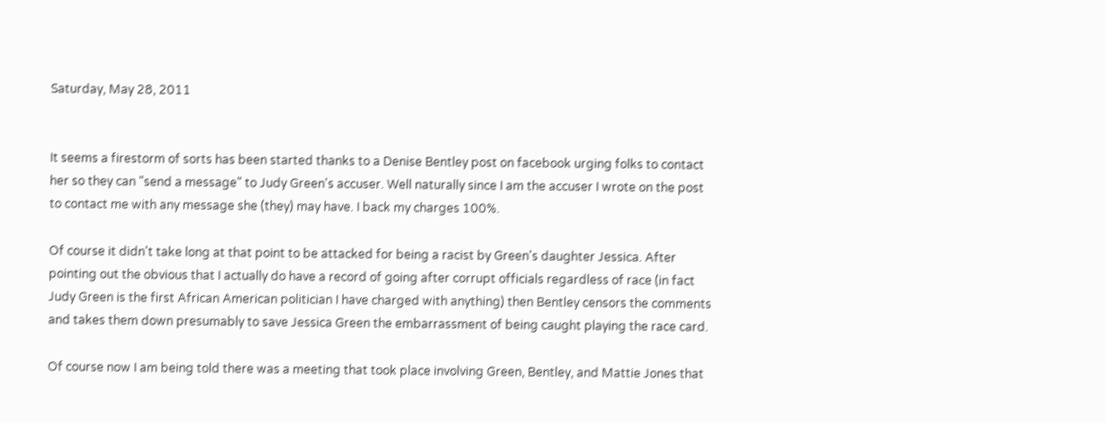Saturday, May 28, 2011


It seems a firestorm of sorts has been started thanks to a Denise Bentley post on facebook urging folks to contact her so they can "send a message" to Judy Green's accuser. Well naturally since I am the accuser I wrote on the post to contact me with any message she (they) may have. I back my charges 100%.

Of course it didn't take long at that point to be attacked for being a racist by Green's daughter Jessica. After pointing out the obvious that I actually do have a record of going after corrupt officials regardless of race (in fact Judy Green is the first African American politician I have charged with anything) then Bentley censors the comments and takes them down presumably to save Jessica Green the embarrassment of being caught playing the race card.

Of course now I am being told there was a meeting that took place involving Green, Bentley, and Mattie Jones that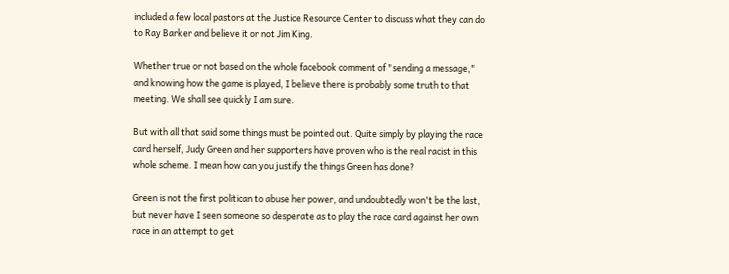included a few local pastors at the Justice Resource Center to discuss what they can do to Ray Barker and believe it or not Jim King.

Whether true or not based on the whole facebook comment of "sending a message," and knowing how the game is played, I believe there is probably some truth to that meeting. We shall see quickly I am sure.

But with all that said some things must be pointed out. Quite simply by playing the race card herself, Judy Green and her supporters have proven who is the real racist in this whole scheme. I mean how can you justify the things Green has done?

Green is not the first politican to abuse her power, and undoubtedly won't be the last, but never have I seen someone so desperate as to play the race card against her own race in an attempt to get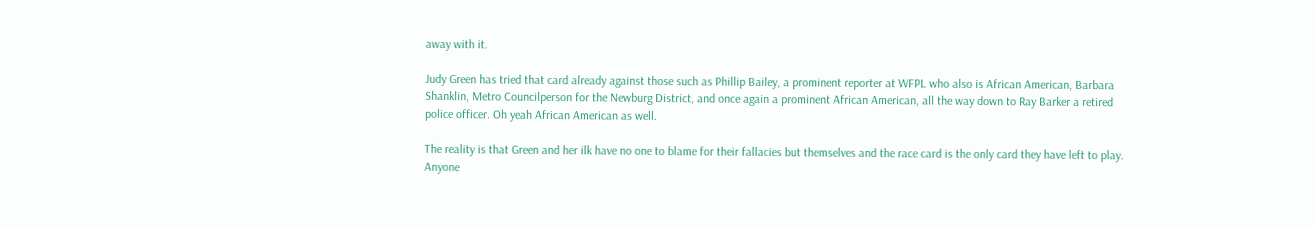away with it.

Judy Green has tried that card already against those such as Phillip Bailey, a prominent reporter at WFPL who also is African American, Barbara Shanklin, Metro Councilperson for the Newburg District, and once again a prominent African American, all the way down to Ray Barker a retired police officer. Oh yeah African American as well.

The reality is that Green and her ilk have no one to blame for their fallacies but themselves and the race card is the only card they have left to play. Anyone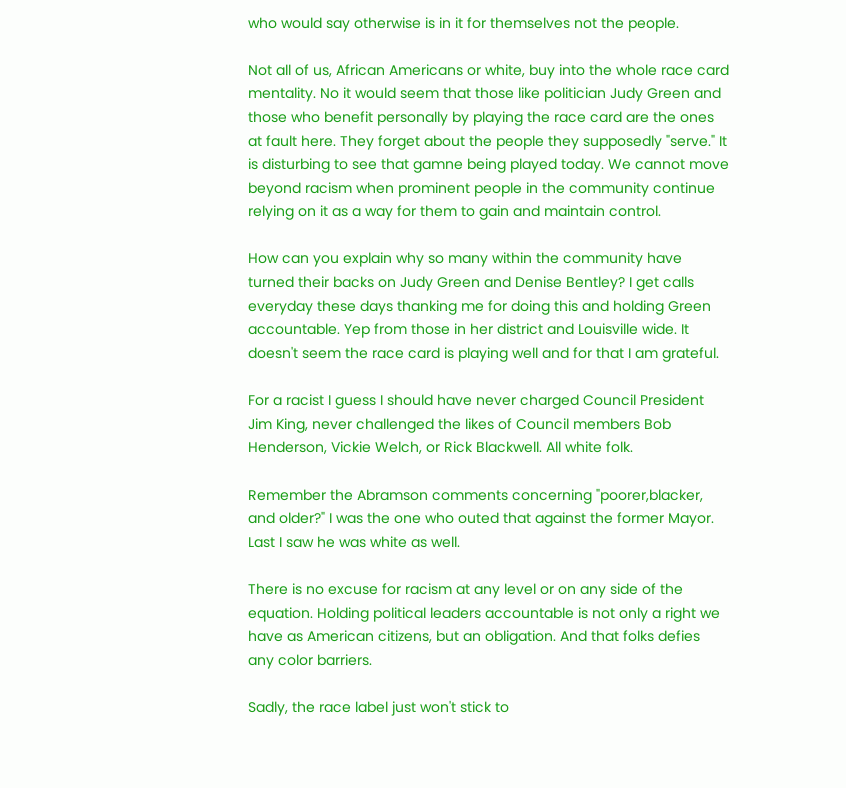who would say otherwise is in it for themselves not the people.

Not all of us, African Americans or white, buy into the whole race card mentality. No it would seem that those like politician Judy Green and those who benefit personally by playing the race card are the ones at fault here. They forget about the people they supposedly "serve." It is disturbing to see that gamne being played today. We cannot move beyond racism when prominent people in the community continue relying on it as a way for them to gain and maintain control.

How can you explain why so many within the community have turned their backs on Judy Green and Denise Bentley? I get calls everyday these days thanking me for doing this and holding Green accountable. Yep from those in her district and Louisville wide. It doesn't seem the race card is playing well and for that I am grateful.

For a racist I guess I should have never charged Council President Jim King, never challenged the likes of Council members Bob Henderson, Vickie Welch, or Rick Blackwell. All white folk.

Remember the Abramson comments concerning "poorer,blacker, and older?" I was the one who outed that against the former Mayor. Last I saw he was white as well.

There is no excuse for racism at any level or on any side of the equation. Holding political leaders accountable is not only a right we have as American citizens, but an obligation. And that folks defies any color barriers.

Sadly, the race label just won't stick to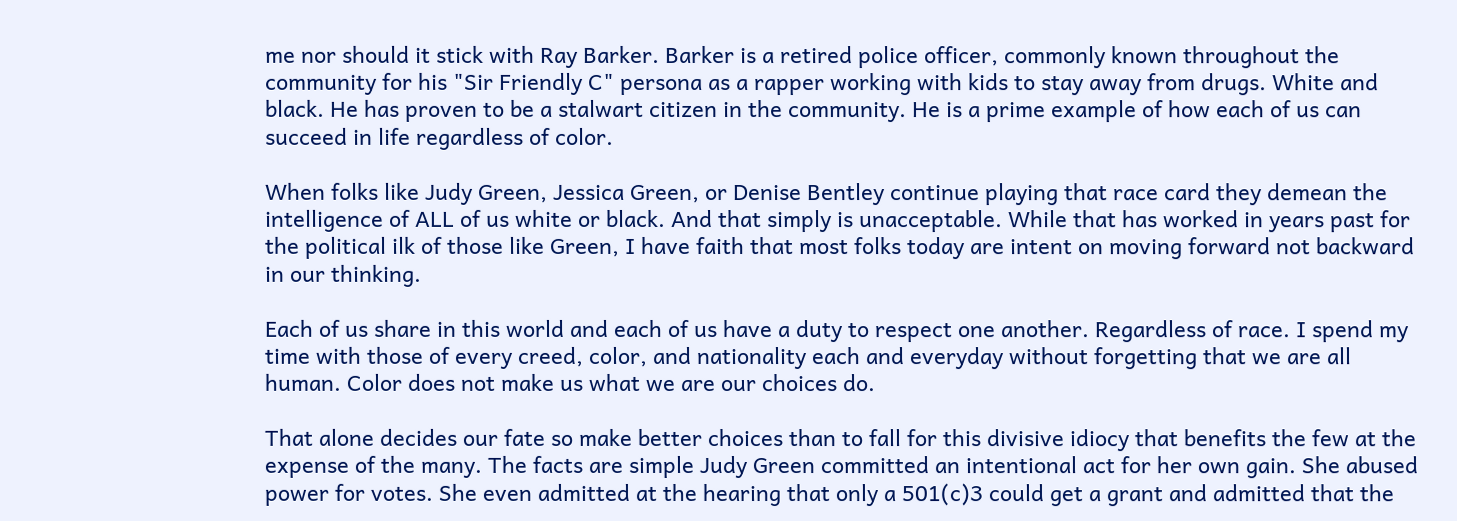me nor should it stick with Ray Barker. Barker is a retired police officer, commonly known throughout the community for his "Sir Friendly C" persona as a rapper working with kids to stay away from drugs. White and black. He has proven to be a stalwart citizen in the community. He is a prime example of how each of us can succeed in life regardless of color.

When folks like Judy Green, Jessica Green, or Denise Bentley continue playing that race card they demean the intelligence of ALL of us white or black. And that simply is unacceptable. While that has worked in years past for the political ilk of those like Green, I have faith that most folks today are intent on moving forward not backward in our thinking.

Each of us share in this world and each of us have a duty to respect one another. Regardless of race. I spend my time with those of every creed, color, and nationality each and everyday without forgetting that we are all human. Color does not make us what we are our choices do.

That alone decides our fate so make better choices than to fall for this divisive idiocy that benefits the few at the expense of the many. The facts are simple Judy Green committed an intentional act for her own gain. She abused power for votes. She even admitted at the hearing that only a 501(c)3 could get a grant and admitted that the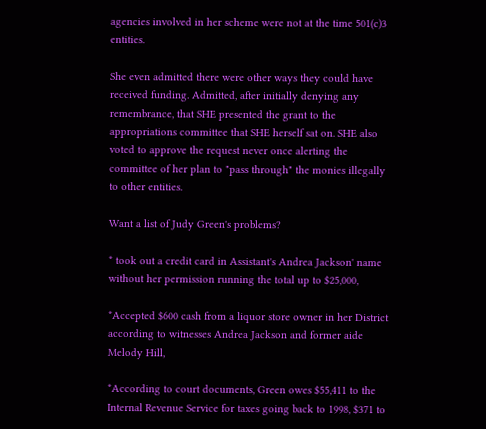agencies involved in her scheme were not at the time 501(c)3 entities.

She even admitted there were other ways they could have received funding. Admitted, after initially denying any remembrance, that SHE presented the grant to the appropriations committee that SHE herself sat on. SHE also voted to approve the request never once alerting the committee of her plan to "pass through" the monies illegally to other entities.

Want a list of Judy Green's problems?

* took out a credit card in Assistant's Andrea Jackson' name without her permission running the total up to $25,000,

*Accepted $600 cash from a liquor store owner in her District according to witnesses Andrea Jackson and former aide Melody Hill,

*According to court documents, Green owes $55,411 to the Internal Revenue Service for taxes going back to 1998, $371 to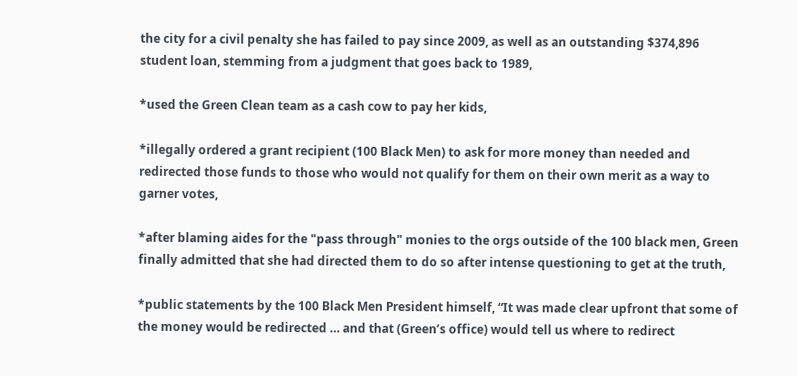the city for a civil penalty she has failed to pay since 2009, as well as an outstanding $374,896 student loan, stemming from a judgment that goes back to 1989,

*used the Green Clean team as a cash cow to pay her kids,

*illegally ordered a grant recipient (100 Black Men) to ask for more money than needed and redirected those funds to those who would not qualify for them on their own merit as a way to garner votes,

*after blaming aides for the "pass through" monies to the orgs outside of the 100 black men, Green finally admitted that she had directed them to do so after intense questioning to get at the truth,

*public statements by the 100 Black Men President himself, “It was made clear upfront that some of the money would be redirected … and that (Green’s office) would tell us where to redirect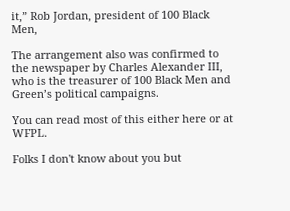it,” Rob Jordan, president of 100 Black Men,

The arrangement also was confirmed to the newspaper by Charles Alexander III, who is the treasurer of 100 Black Men and Green’s political campaigns.

You can read most of this either here or at WFPL.

Folks I don't know about you but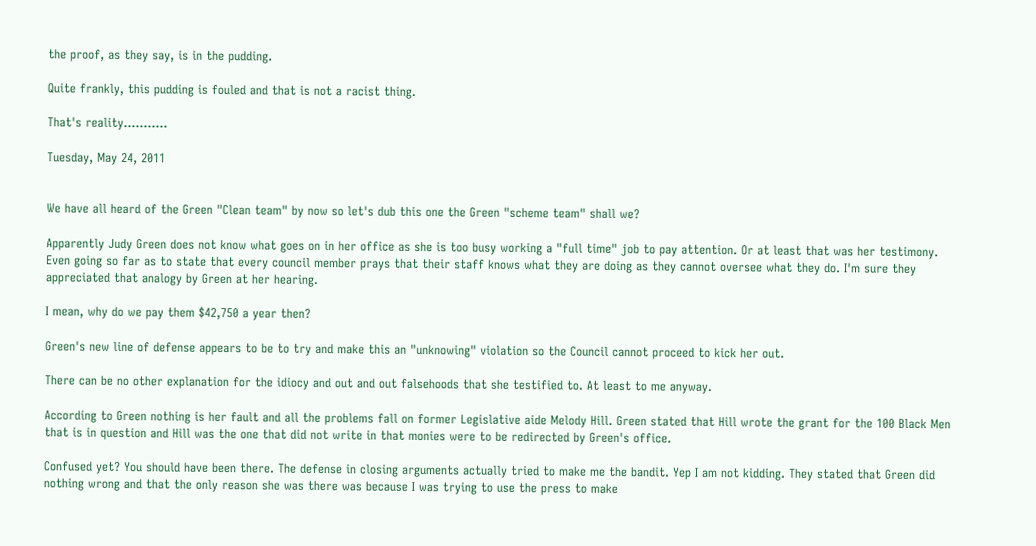the proof, as they say, is in the pudding.

Quite frankly, this pudding is fouled and that is not a racist thing.

That's reality...........

Tuesday, May 24, 2011


We have all heard of the Green "Clean team" by now so let's dub this one the Green "scheme team" shall we?

Apparently Judy Green does not know what goes on in her office as she is too busy working a "full time" job to pay attention. Or at least that was her testimony. Even going so far as to state that every council member prays that their staff knows what they are doing as they cannot oversee what they do. I'm sure they appreciated that analogy by Green at her hearing.

I mean, why do we pay them $42,750 a year then?

Green's new line of defense appears to be to try and make this an "unknowing" violation so the Council cannot proceed to kick her out.

There can be no other explanation for the idiocy and out and out falsehoods that she testified to. At least to me anyway.

According to Green nothing is her fault and all the problems fall on former Legislative aide Melody Hill. Green stated that Hill wrote the grant for the 100 Black Men that is in question and Hill was the one that did not write in that monies were to be redirected by Green's office.

Confused yet? You should have been there. The defense in closing arguments actually tried to make me the bandit. Yep I am not kidding. They stated that Green did nothing wrong and that the only reason she was there was because I was trying to use the press to make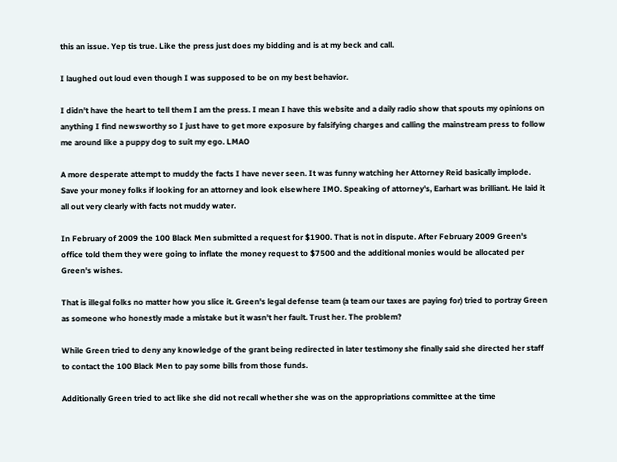this an issue. Yep tis true. Like the press just does my bidding and is at my beck and call.

I laughed out loud even though I was supposed to be on my best behavior.

I didn't have the heart to tell them I am the press. I mean I have this website and a daily radio show that spouts my opinions on anything I find newsworthy so I just have to get more exposure by falsifying charges and calling the mainstream press to follow me around like a puppy dog to suit my ego. LMAO

A more desperate attempt to muddy the facts I have never seen. It was funny watching her Attorney Reid basically implode. Save your money folks if looking for an attorney and look elsewhere IMO. Speaking of attorney's, Earhart was brilliant. He laid it all out very clearly with facts not muddy water.

In February of 2009 the 100 Black Men submitted a request for $1900. That is not in dispute. After February 2009 Green's office told them they were going to inflate the money request to $7500 and the additional monies would be allocated per Green's wishes.

That is illegal folks no matter how you slice it. Green's legal defense team (a team our taxes are paying for) tried to portray Green as someone who honestly made a mistake but it wasn't her fault. Trust her. The problem?

While Green tried to deny any knowledge of the grant being redirected in later testimony she finally said she directed her staff to contact the 100 Black Men to pay some bills from those funds.

Additionally Green tried to act like she did not recall whether she was on the appropriations committee at the time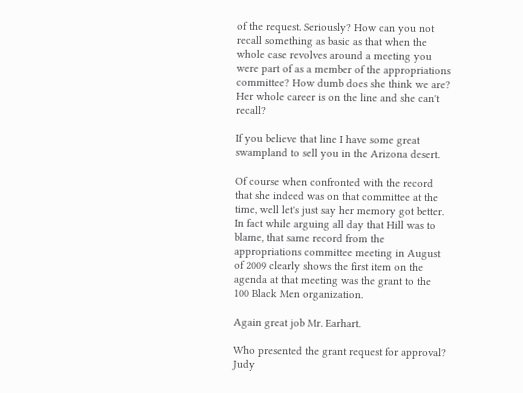of the request. Seriously? How can you not recall something as basic as that when the whole case revolves around a meeting you were part of as a member of the appropriations committee? How dumb does she think we are? Her whole career is on the line and she can't recall?

If you believe that line I have some great swampland to sell you in the Arizona desert.

Of course when confronted with the record that she indeed was on that committee at the time, well let's just say her memory got better. In fact while arguing all day that Hill was to blame, that same record from the appropriations committee meeting in August of 2009 clearly shows the first item on the agenda at that meeting was the grant to the 100 Black Men organization.

Again great job Mr. Earhart.

Who presented the grant request for approval? Judy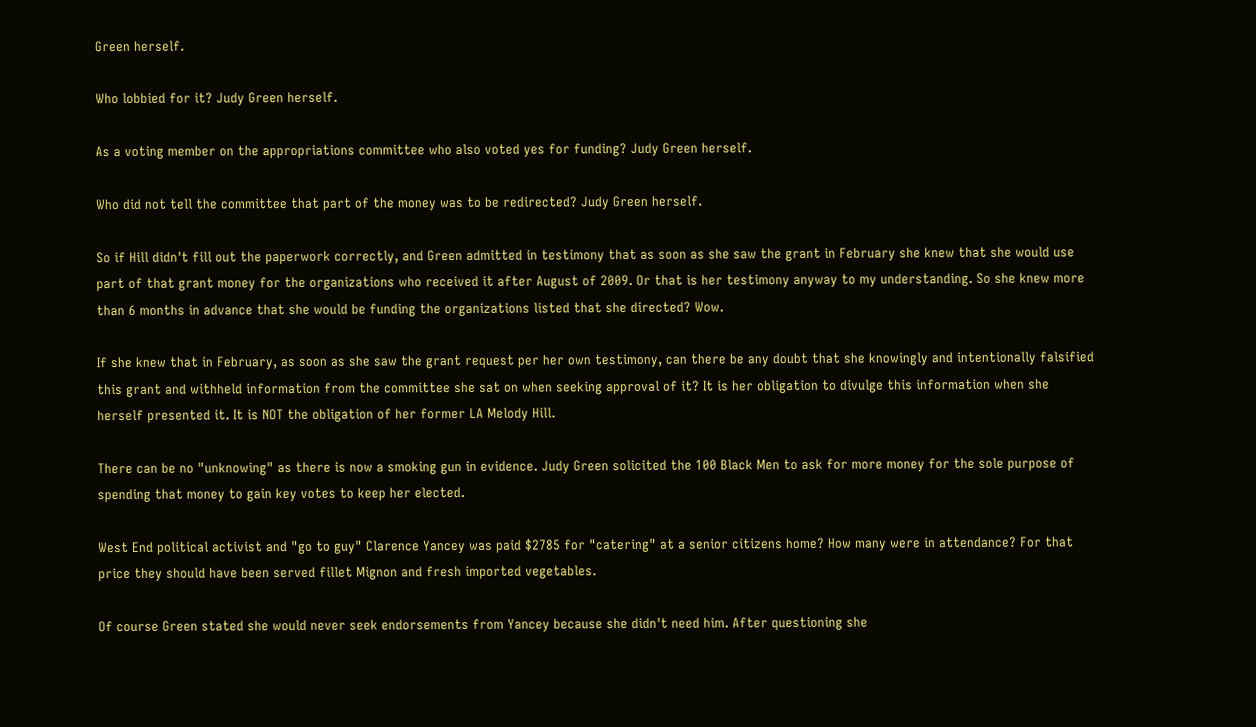Green herself.

Who lobbied for it? Judy Green herself.

As a voting member on the appropriations committee who also voted yes for funding? Judy Green herself.

Who did not tell the committee that part of the money was to be redirected? Judy Green herself.

So if Hill didn't fill out the paperwork correctly, and Green admitted in testimony that as soon as she saw the grant in February she knew that she would use part of that grant money for the organizations who received it after August of 2009. Or that is her testimony anyway to my understanding. So she knew more than 6 months in advance that she would be funding the organizations listed that she directed? Wow.

If she knew that in February, as soon as she saw the grant request per her own testimony, can there be any doubt that she knowingly and intentionally falsified this grant and withheld information from the committee she sat on when seeking approval of it? It is her obligation to divulge this information when she herself presented it. It is NOT the obligation of her former LA Melody Hill.

There can be no "unknowing" as there is now a smoking gun in evidence. Judy Green solicited the 100 Black Men to ask for more money for the sole purpose of spending that money to gain key votes to keep her elected.

West End political activist and "go to guy" Clarence Yancey was paid $2785 for "catering" at a senior citizens home? How many were in attendance? For that price they should have been served fillet Mignon and fresh imported vegetables.

Of course Green stated she would never seek endorsements from Yancey because she didn't need him. After questioning she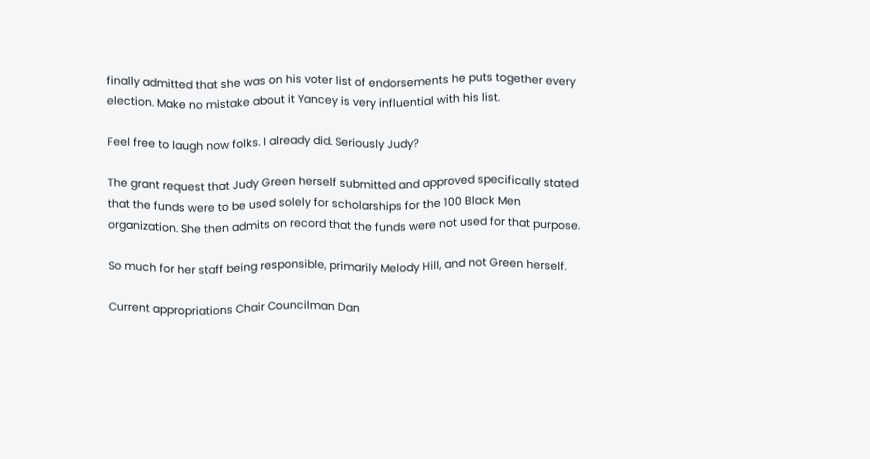finally admitted that she was on his voter list of endorsements he puts together every election. Make no mistake about it Yancey is very influential with his list.

Feel free to laugh now folks. I already did. Seriously Judy?

The grant request that Judy Green herself submitted and approved specifically stated that the funds were to be used solely for scholarships for the 100 Black Men organization. She then admits on record that the funds were not used for that purpose.

So much for her staff being responsible, primarily Melody Hill, and not Green herself.

Current appropriations Chair Councilman Dan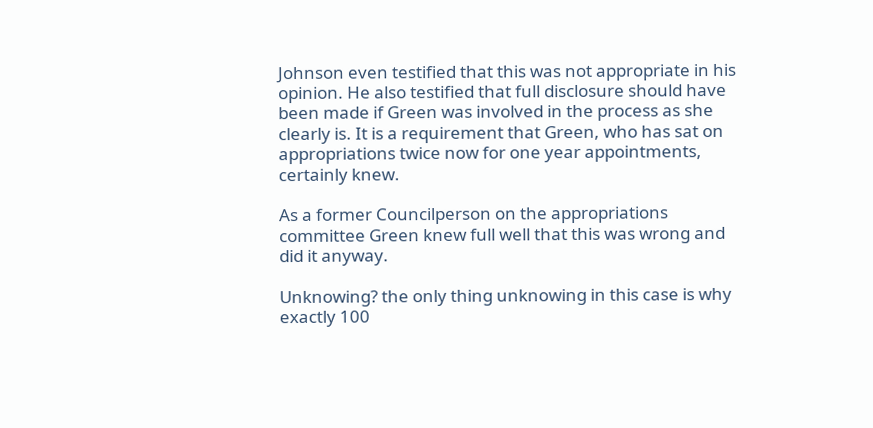Johnson even testified that this was not appropriate in his opinion. He also testified that full disclosure should have been made if Green was involved in the process as she clearly is. It is a requirement that Green, who has sat on appropriations twice now for one year appointments, certainly knew.

As a former Councilperson on the appropriations committee Green knew full well that this was wrong and did it anyway.

Unknowing? the only thing unknowing in this case is why exactly 100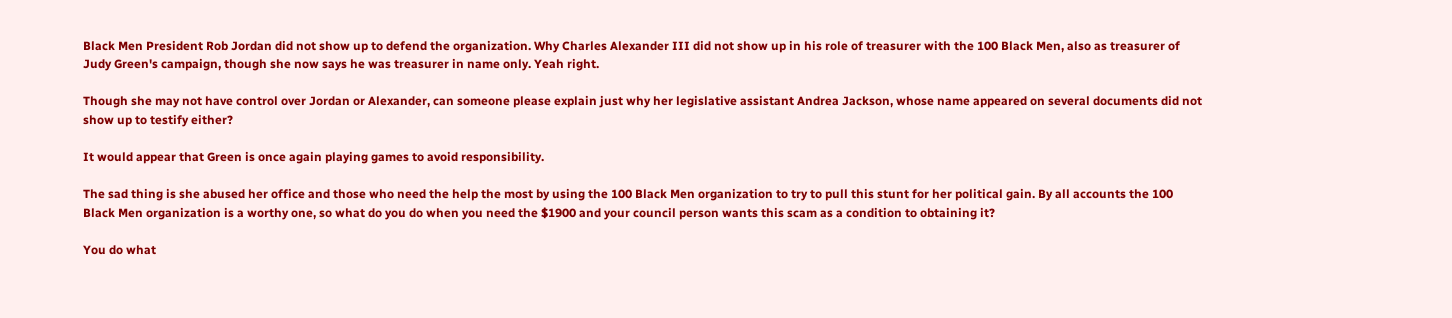Black Men President Rob Jordan did not show up to defend the organization. Why Charles Alexander III did not show up in his role of treasurer with the 100 Black Men, also as treasurer of Judy Green's campaign, though she now says he was treasurer in name only. Yeah right.

Though she may not have control over Jordan or Alexander, can someone please explain just why her legislative assistant Andrea Jackson, whose name appeared on several documents did not show up to testify either?

It would appear that Green is once again playing games to avoid responsibility.

The sad thing is she abused her office and those who need the help the most by using the 100 Black Men organization to try to pull this stunt for her political gain. By all accounts the 100 Black Men organization is a worthy one, so what do you do when you need the $1900 and your council person wants this scam as a condition to obtaining it?

You do what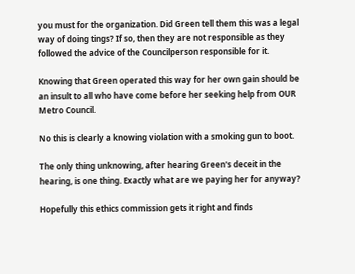you must for the organization. Did Green tell them this was a legal way of doing tings? If so, then they are not responsible as they followed the advice of the Councilperson responsible for it.

Knowing that Green operated this way for her own gain should be an insult to all who have come before her seeking help from OUR Metro Council.

No this is clearly a knowing violation with a smoking gun to boot.

The only thing unknowing, after hearing Green's deceit in the hearing, is one thing. Exactly what are we paying her for anyway?

Hopefully this ethics commission gets it right and finds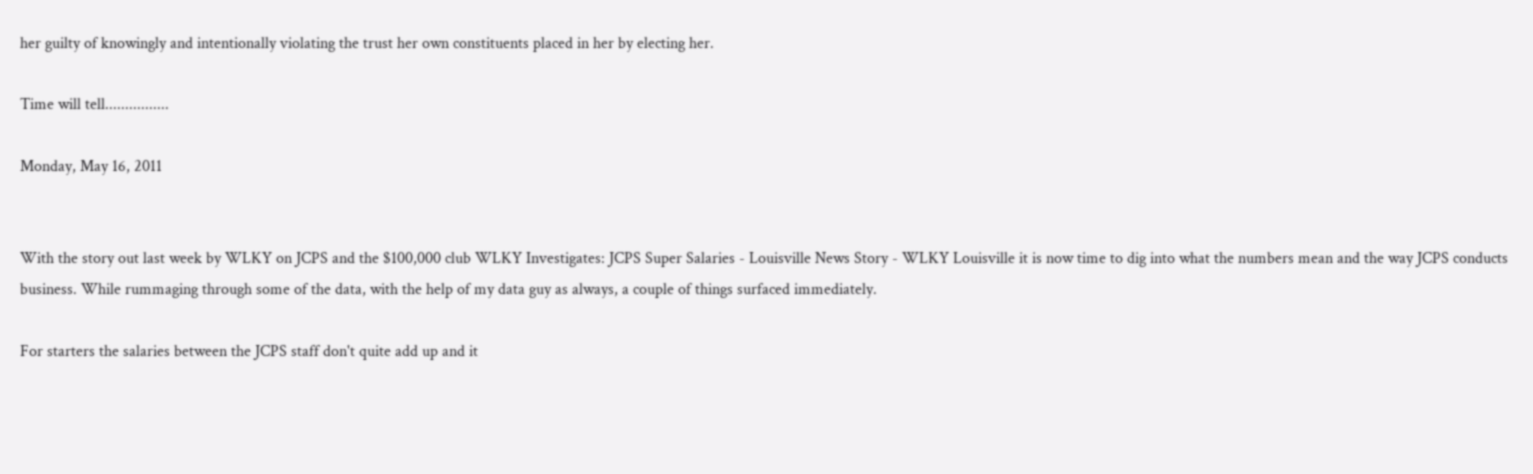her guilty of knowingly and intentionally violating the trust her own constituents placed in her by electing her.

Time will tell................

Monday, May 16, 2011


With the story out last week by WLKY on JCPS and the $100,000 club WLKY Investigates: JCPS Super Salaries - Louisville News Story - WLKY Louisville it is now time to dig into what the numbers mean and the way JCPS conducts business. While rummaging through some of the data, with the help of my data guy as always, a couple of things surfaced immediately.

For starters the salaries between the JCPS staff don't quite add up and it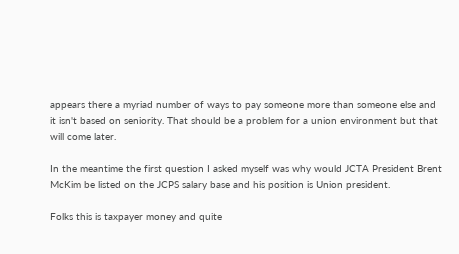appears there a myriad number of ways to pay someone more than someone else and it isn't based on seniority. That should be a problem for a union environment but that will come later.

In the meantime the first question I asked myself was why would JCTA President Brent McKim be listed on the JCPS salary base and his position is Union president.

Folks this is taxpayer money and quite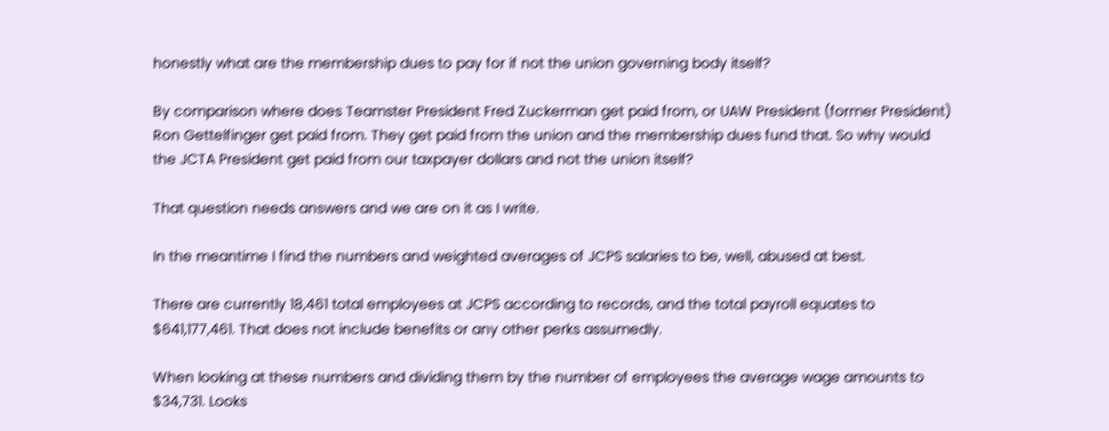honestly what are the membership dues to pay for if not the union governing body itself?

By comparison where does Teamster President Fred Zuckerman get paid from, or UAW President (former President) Ron Gettelfinger get paid from. They get paid from the union and the membership dues fund that. So why would the JCTA President get paid from our taxpayer dollars and not the union itself?

That question needs answers and we are on it as I write.

In the meantime I find the numbers and weighted averages of JCPS salaries to be, well, abused at best.

There are currently 18,461 total employees at JCPS according to records, and the total payroll equates to $641,177,461. That does not include benefits or any other perks assumedly.

When looking at these numbers and dividing them by the number of employees the average wage amounts to $34,731. Looks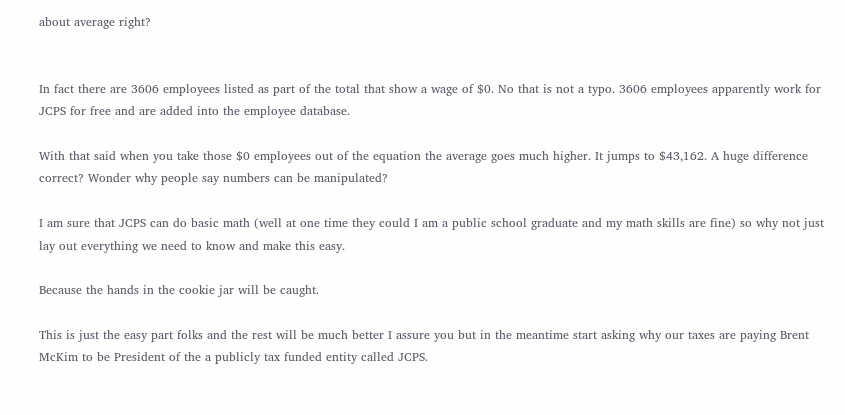about average right?


In fact there are 3606 employees listed as part of the total that show a wage of $0. No that is not a typo. 3606 employees apparently work for JCPS for free and are added into the employee database.

With that said when you take those $0 employees out of the equation the average goes much higher. It jumps to $43,162. A huge difference correct? Wonder why people say numbers can be manipulated?

I am sure that JCPS can do basic math (well at one time they could I am a public school graduate and my math skills are fine) so why not just lay out everything we need to know and make this easy.

Because the hands in the cookie jar will be caught.

This is just the easy part folks and the rest will be much better I assure you but in the meantime start asking why our taxes are paying Brent McKim to be President of the a publicly tax funded entity called JCPS.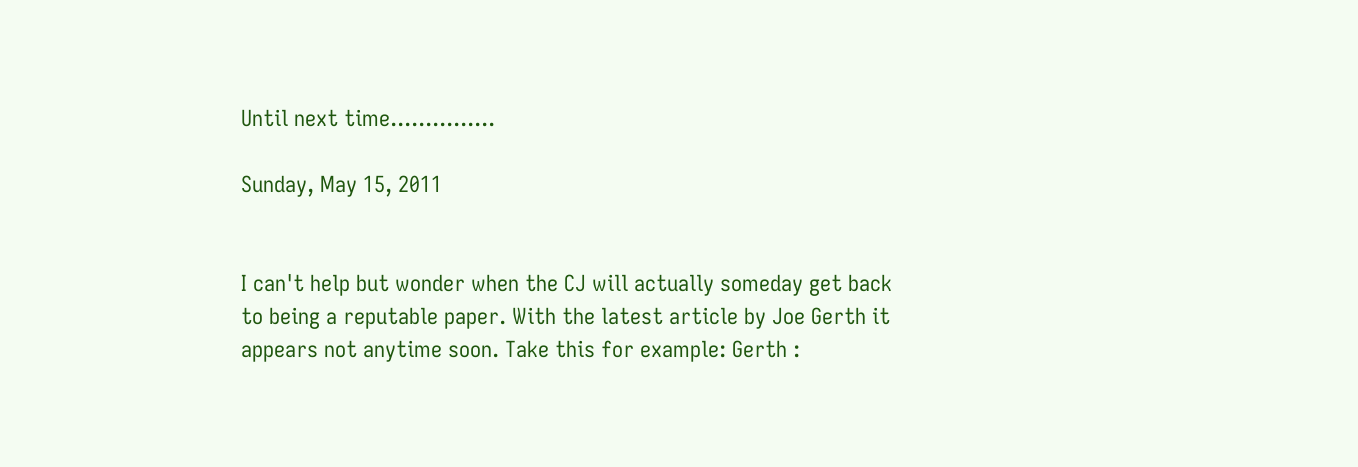Until next time...............

Sunday, May 15, 2011


I can't help but wonder when the CJ will actually someday get back to being a reputable paper. With the latest article by Joe Gerth it appears not anytime soon. Take this for example: Gerth :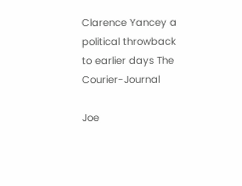Clarence Yancey a political throwback to earlier days The Courier-Journal

Joe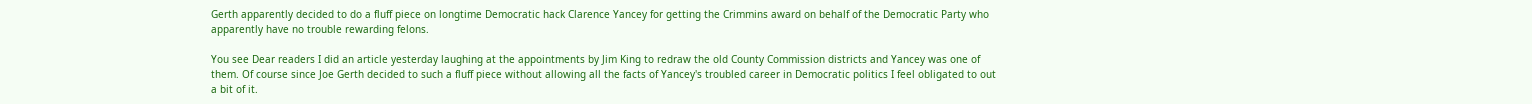Gerth apparently decided to do a fluff piece on longtime Democratic hack Clarence Yancey for getting the Crimmins award on behalf of the Democratic Party who apparently have no trouble rewarding felons.

You see Dear readers I did an article yesterday laughing at the appointments by Jim King to redraw the old County Commission districts and Yancey was one of them. Of course since Joe Gerth decided to such a fluff piece without allowing all the facts of Yancey's troubled career in Democratic politics I feel obligated to out a bit of it.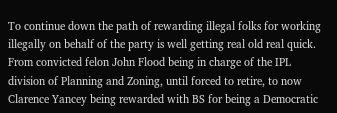To continue down the path of rewarding illegal folks for working illegally on behalf of the party is well getting real old real quick. From convicted felon John Flood being in charge of the IPL division of Planning and Zoning, until forced to retire, to now Clarence Yancey being rewarded with BS for being a Democratic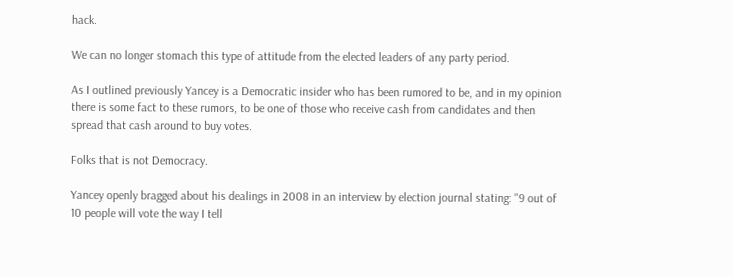hack.

We can no longer stomach this type of attitude from the elected leaders of any party period.

As I outlined previously Yancey is a Democratic insider who has been rumored to be, and in my opinion there is some fact to these rumors, to be one of those who receive cash from candidates and then spread that cash around to buy votes.

Folks that is not Democracy.

Yancey openly bragged about his dealings in 2008 in an interview by election journal stating: "9 out of 10 people will vote the way I tell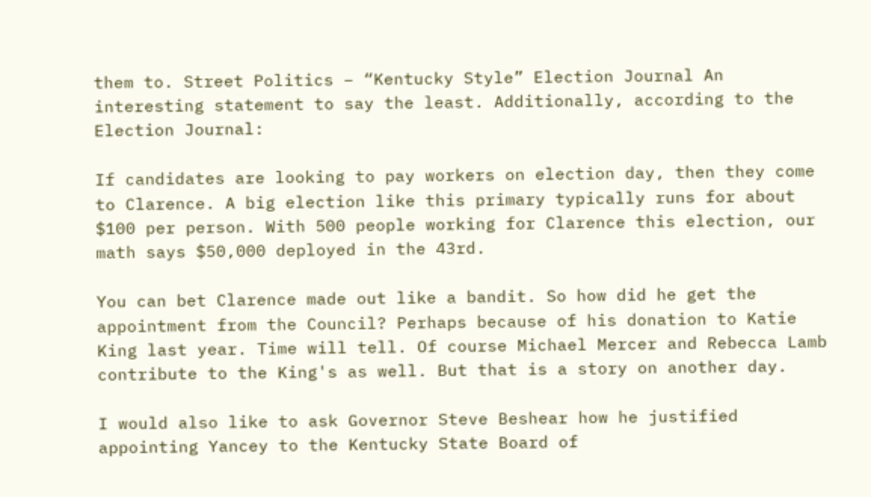them to. Street Politics – “Kentucky Style” Election Journal An interesting statement to say the least. Additionally, according to the Election Journal:

If candidates are looking to pay workers on election day, then they come to Clarence. A big election like this primary typically runs for about $100 per person. With 500 people working for Clarence this election, our math says $50,000 deployed in the 43rd.

You can bet Clarence made out like a bandit. So how did he get the appointment from the Council? Perhaps because of his donation to Katie King last year. Time will tell. Of course Michael Mercer and Rebecca Lamb contribute to the King's as well. But that is a story on another day.

I would also like to ask Governor Steve Beshear how he justified appointing Yancey to the Kentucky State Board of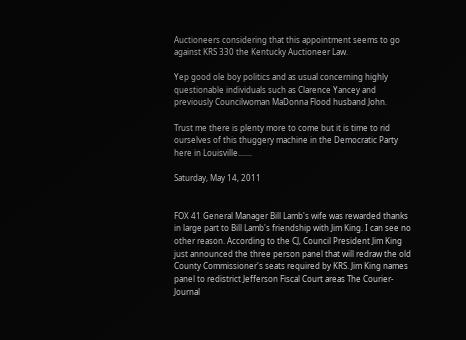Auctioneers considering that this appointment seems to go against KRS 330 the Kentucky Auctioneer Law.

Yep good ole boy politics and as usual concerning highly questionable individuals such as Clarence Yancey and previously Councilwoman MaDonna Flood husband John.

Trust me there is plenty more to come but it is time to rid ourselves of this thuggery machine in the Democratic Party here in Louisville.......

Saturday, May 14, 2011


FOX 41 General Manager Bill Lamb's wife was rewarded thanks in large part to Bill Lamb's friendship with Jim King. I can see no other reason. According to the CJ, Council President Jim King just announced the three person panel that will redraw the old County Commissioner's seats required by KRS. Jim King names panel to redistrict Jefferson Fiscal Court areas The Courier-Journal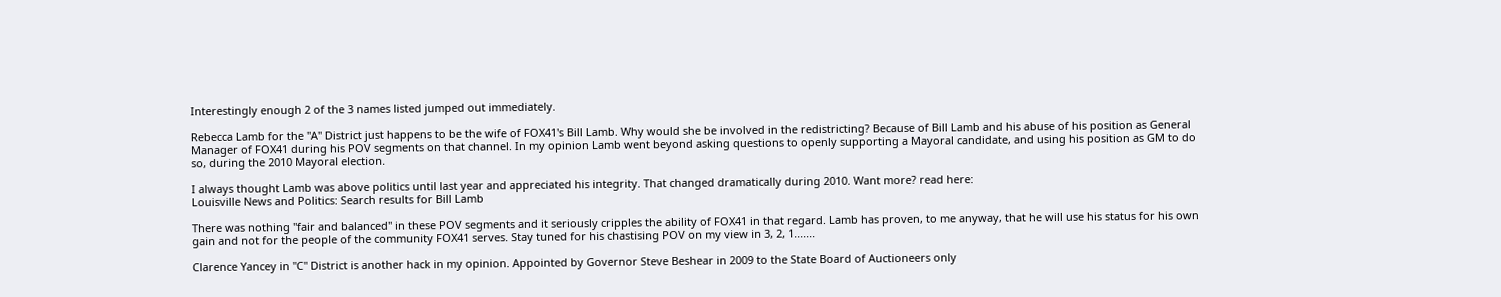Interestingly enough 2 of the 3 names listed jumped out immediately.

Rebecca Lamb for the "A" District just happens to be the wife of FOX41's Bill Lamb. Why would she be involved in the redistricting? Because of Bill Lamb and his abuse of his position as General Manager of FOX41 during his POV segments on that channel. In my opinion Lamb went beyond asking questions to openly supporting a Mayoral candidate, and using his position as GM to do so, during the 2010 Mayoral election.

I always thought Lamb was above politics until last year and appreciated his integrity. That changed dramatically during 2010. Want more? read here:
Louisville News and Politics: Search results for Bill Lamb

There was nothing "fair and balanced" in these POV segments and it seriously cripples the ability of FOX41 in that regard. Lamb has proven, to me anyway, that he will use his status for his own gain and not for the people of the community FOX41 serves. Stay tuned for his chastising POV on my view in 3, 2, 1.......

Clarence Yancey in "C" District is another hack in my opinion. Appointed by Governor Steve Beshear in 2009 to the State Board of Auctioneers only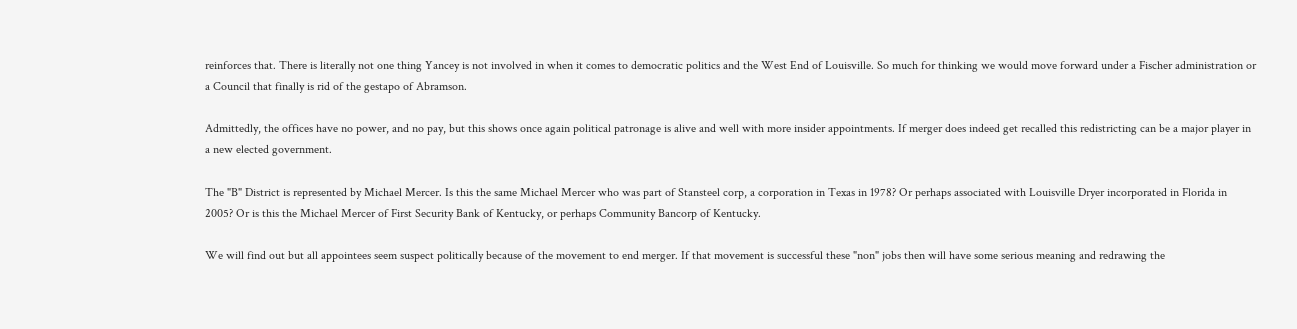reinforces that. There is literally not one thing Yancey is not involved in when it comes to democratic politics and the West End of Louisville. So much for thinking we would move forward under a Fischer administration or a Council that finally is rid of the gestapo of Abramson.

Admittedly, the offices have no power, and no pay, but this shows once again political patronage is alive and well with more insider appointments. If merger does indeed get recalled this redistricting can be a major player in a new elected government.

The "B" District is represented by Michael Mercer. Is this the same Michael Mercer who was part of Stansteel corp, a corporation in Texas in 1978? Or perhaps associated with Louisville Dryer incorporated in Florida in 2005? Or is this the Michael Mercer of First Security Bank of Kentucky, or perhaps Community Bancorp of Kentucky.

We will find out but all appointees seem suspect politically because of the movement to end merger. If that movement is successful these "non" jobs then will have some serious meaning and redrawing the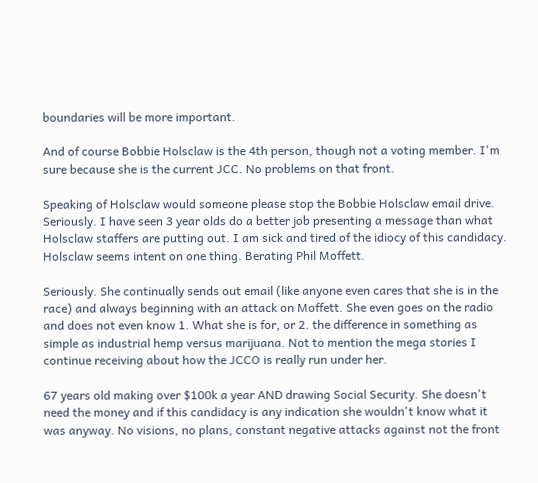boundaries will be more important.

And of course Bobbie Holsclaw is the 4th person, though not a voting member. I'm sure because she is the current JCC. No problems on that front.

Speaking of Holsclaw would someone please stop the Bobbie Holsclaw email drive. Seriously. I have seen 3 year olds do a better job presenting a message than what Holsclaw staffers are putting out. I am sick and tired of the idiocy of this candidacy. Holsclaw seems intent on one thing. Berating Phil Moffett.

Seriously. She continually sends out email (like anyone even cares that she is in the race) and always beginning with an attack on Moffett. She even goes on the radio and does not even know 1. What she is for, or 2. the difference in something as simple as industrial hemp versus marijuana. Not to mention the mega stories I continue receiving about how the JCCO is really run under her.

67 years old making over $100k a year AND drawing Social Security. She doesn't need the money and if this candidacy is any indication she wouldn't know what it was anyway. No visions, no plans, constant negative attacks against not the front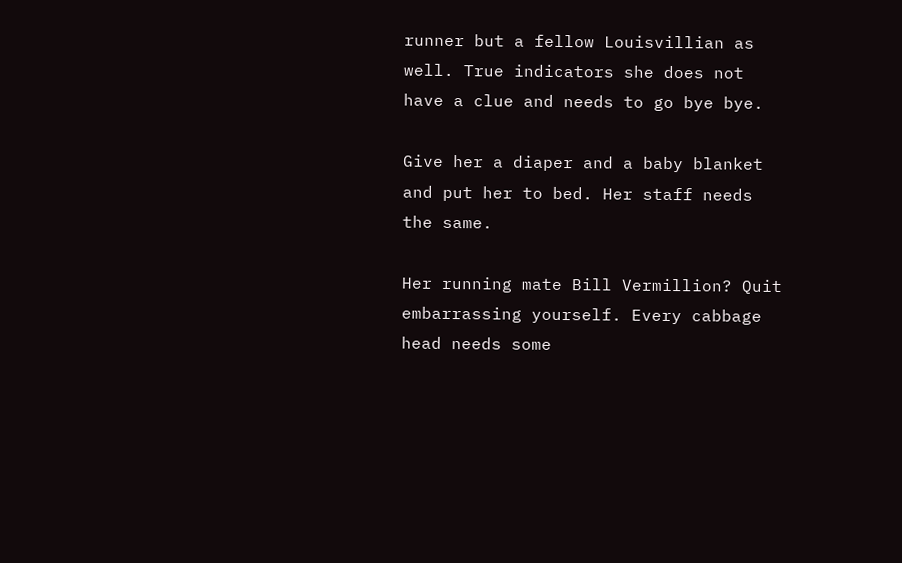runner but a fellow Louisvillian as well. True indicators she does not have a clue and needs to go bye bye.

Give her a diaper and a baby blanket and put her to bed. Her staff needs the same.

Her running mate Bill Vermillion? Quit embarrassing yourself. Every cabbage head needs some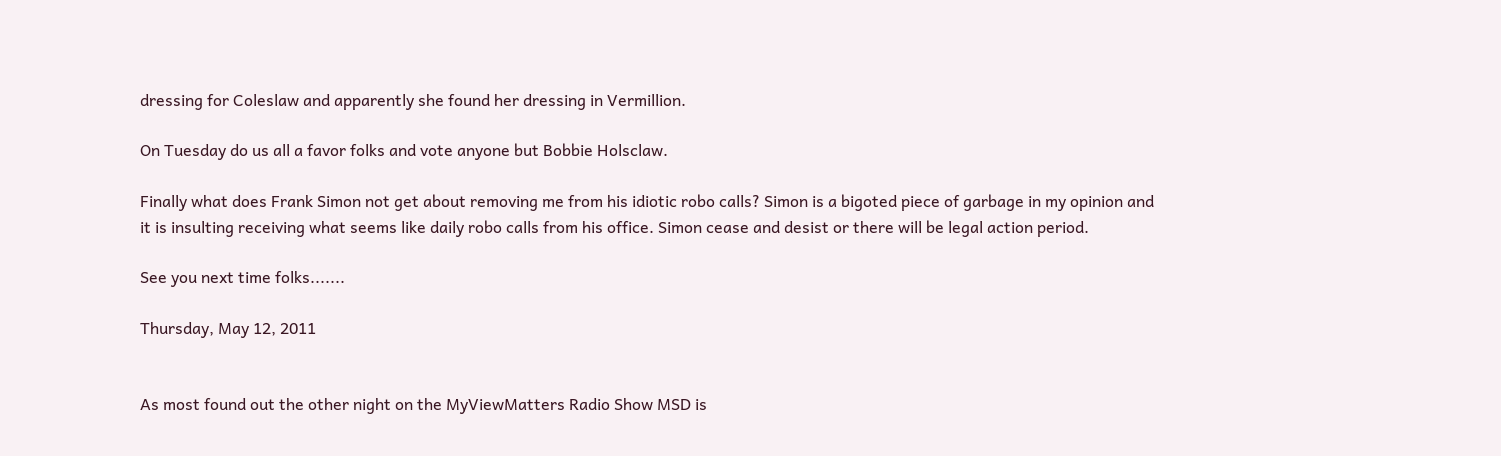dressing for Coleslaw and apparently she found her dressing in Vermillion.

On Tuesday do us all a favor folks and vote anyone but Bobbie Holsclaw.

Finally what does Frank Simon not get about removing me from his idiotic robo calls? Simon is a bigoted piece of garbage in my opinion and it is insulting receiving what seems like daily robo calls from his office. Simon cease and desist or there will be legal action period.

See you next time folks.......

Thursday, May 12, 2011


As most found out the other night on the MyViewMatters Radio Show MSD is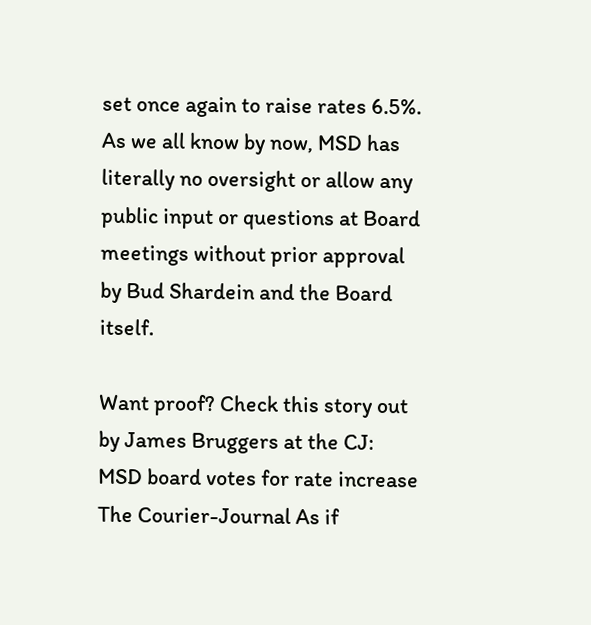set once again to raise rates 6.5%. As we all know by now, MSD has literally no oversight or allow any public input or questions at Board meetings without prior approval by Bud Shardein and the Board itself.

Want proof? Check this story out by James Bruggers at the CJ:
MSD board votes for rate increase The Courier-Journal As if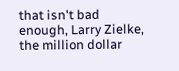that isn't bad enough, Larry Zielke, the million dollar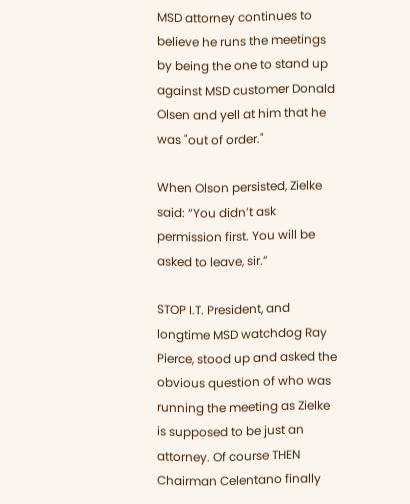MSD attorney continues to believe he runs the meetings by being the one to stand up against MSD customer Donald Olsen and yell at him that he was "out of order."

When Olson persisted, Zielke said: “You didn’t ask permission first. You will be asked to leave, sir.”

STOP I.T. President, and longtime MSD watchdog Ray Pierce, stood up and asked the obvious question of who was running the meeting as Zielke is supposed to be just an attorney. Of course THEN Chairman Celentano finally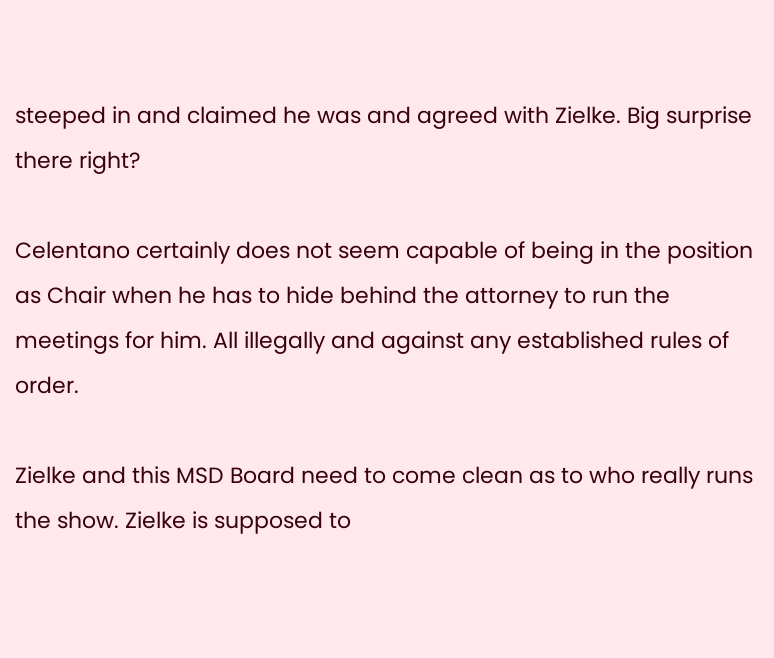steeped in and claimed he was and agreed with Zielke. Big surprise there right?

Celentano certainly does not seem capable of being in the position as Chair when he has to hide behind the attorney to run the meetings for him. All illegally and against any established rules of order.

Zielke and this MSD Board need to come clean as to who really runs the show. Zielke is supposed to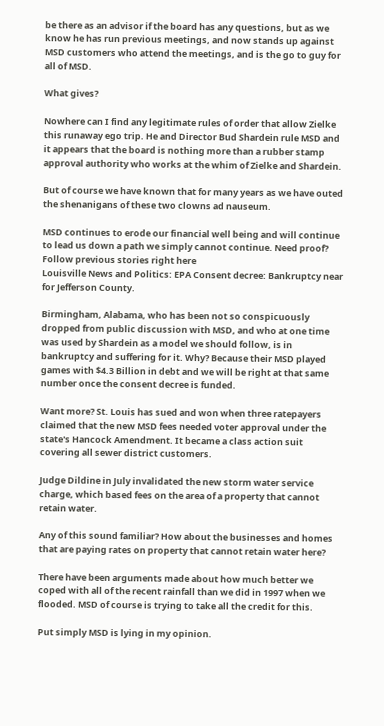be there as an advisor if the board has any questions, but as we know he has run previous meetings, and now stands up against MSD customers who attend the meetings, and is the go to guy for all of MSD.

What gives?

Nowhere can I find any legitimate rules of order that allow Zielke this runaway ego trip. He and Director Bud Shardein rule MSD and it appears that the board is nothing more than a rubber stamp approval authority who works at the whim of Zielke and Shardein.

But of course we have known that for many years as we have outed the shenanigans of these two clowns ad nauseum.

MSD continues to erode our financial well being and will continue to lead us down a path we simply cannot continue. Need proof? Follow previous stories right here
Louisville News and Politics: EPA Consent decree: Bankruptcy near for Jefferson County.

Birmingham, Alabama, who has been not so conspicuously dropped from public discussion with MSD, and who at one time was used by Shardein as a model we should follow, is in bankruptcy and suffering for it. Why? Because their MSD played games with $4.3 Billion in debt and we will be right at that same number once the consent decree is funded.

Want more? St. Louis has sued and won when three ratepayers claimed that the new MSD fees needed voter approval under the state's Hancock Amendment. It became a class action suit covering all sewer district customers.

Judge Dildine in July invalidated the new storm water service charge, which based fees on the area of a property that cannot retain water.

Any of this sound familiar? How about the businesses and homes that are paying rates on property that cannot retain water here?

There have been arguments made about how much better we coped with all of the recent rainfall than we did in 1997 when we flooded. MSD of course is trying to take all the credit for this.

Put simply MSD is lying in my opinion.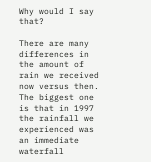Why would I say that?

There are many differences in the amount of rain we received now versus then. The biggest one is that in 1997 the rainfall we experienced was an immediate waterfall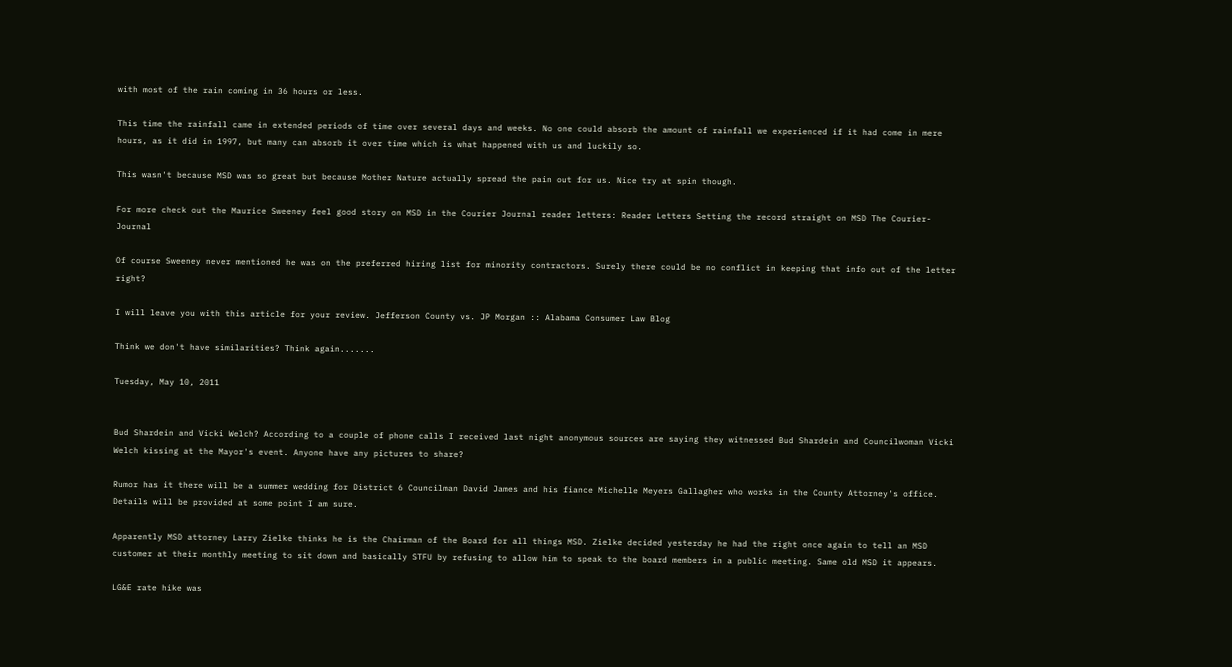with most of the rain coming in 36 hours or less.

This time the rainfall came in extended periods of time over several days and weeks. No one could absorb the amount of rainfall we experienced if it had come in mere hours, as it did in 1997, but many can absorb it over time which is what happened with us and luckily so.

This wasn't because MSD was so great but because Mother Nature actually spread the pain out for us. Nice try at spin though.

For more check out the Maurice Sweeney feel good story on MSD in the Courier Journal reader letters: Reader Letters Setting the record straight on MSD The Courier-Journal

Of course Sweeney never mentioned he was on the preferred hiring list for minority contractors. Surely there could be no conflict in keeping that info out of the letter right?

I will leave you with this article for your review. Jefferson County vs. JP Morgan :: Alabama Consumer Law Blog

Think we don't have similarities? Think again.......

Tuesday, May 10, 2011


Bud Shardein and Vicki Welch? According to a couple of phone calls I received last night anonymous sources are saying they witnessed Bud Shardein and Councilwoman Vicki Welch kissing at the Mayor's event. Anyone have any pictures to share?

Rumor has it there will be a summer wedding for District 6 Councilman David James and his fiance Michelle Meyers Gallagher who works in the County Attorney's office. Details will be provided at some point I am sure.

Apparently MSD attorney Larry Zielke thinks he is the Chairman of the Board for all things MSD. Zielke decided yesterday he had the right once again to tell an MSD customer at their monthly meeting to sit down and basically STFU by refusing to allow him to speak to the board members in a public meeting. Same old MSD it appears.

LG&E rate hike was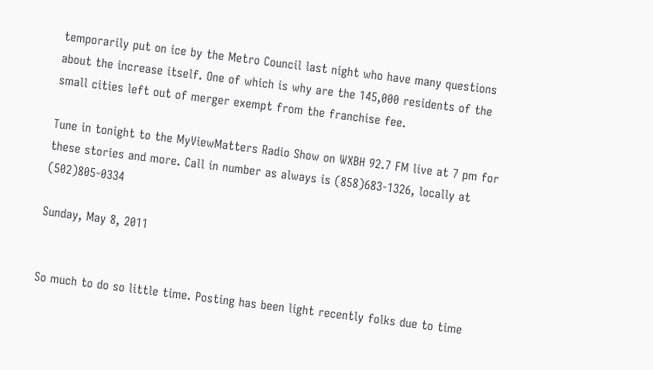temporarily put on ice by the Metro Council last night who have many questions about the increase itself. One of which is why are the 145,000 residents of the small cities left out of merger exempt from the franchise fee.

Tune in tonight to the MyViewMatters Radio Show on WXBH 92.7 FM live at 7 pm for these stories and more. Call in number as always is (858)683-1326, locally at (502)805-0334

Sunday, May 8, 2011


So much to do so little time. Posting has been light recently folks due to time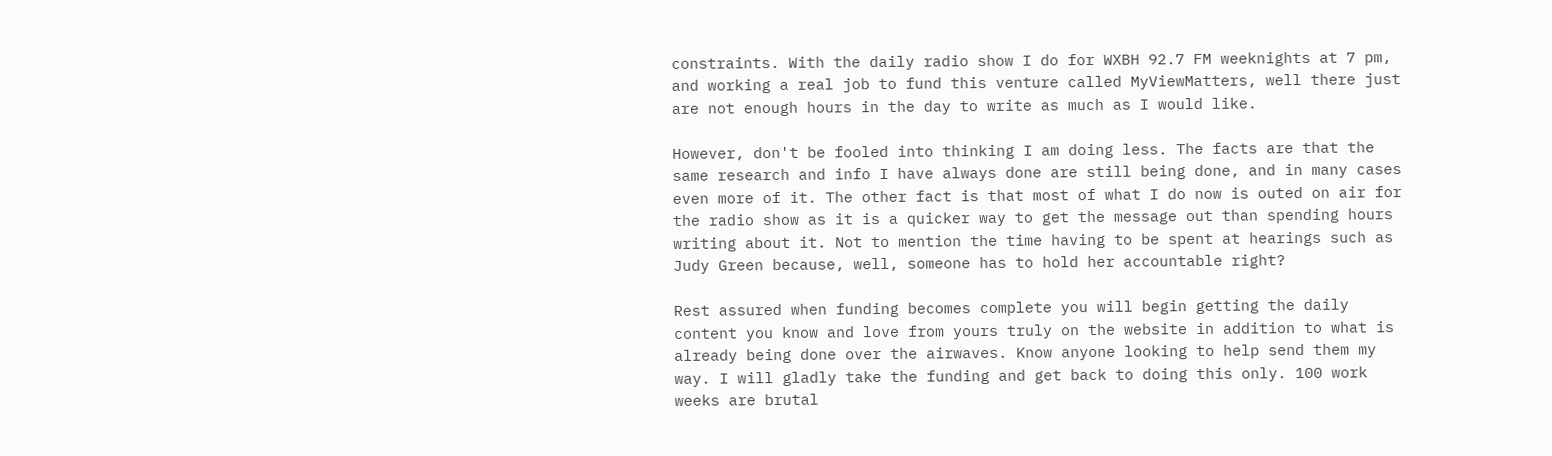constraints. With the daily radio show I do for WXBH 92.7 FM weeknights at 7 pm, and working a real job to fund this venture called MyViewMatters, well there just are not enough hours in the day to write as much as I would like.

However, don't be fooled into thinking I am doing less. The facts are that the same research and info I have always done are still being done, and in many cases even more of it. The other fact is that most of what I do now is outed on air for the radio show as it is a quicker way to get the message out than spending hours writing about it. Not to mention the time having to be spent at hearings such as Judy Green because, well, someone has to hold her accountable right?

Rest assured when funding becomes complete you will begin getting the daily content you know and love from yours truly on the website in addition to what is already being done over the airwaves. Know anyone looking to help send them my way. I will gladly take the funding and get back to doing this only. 100 work weeks are brutal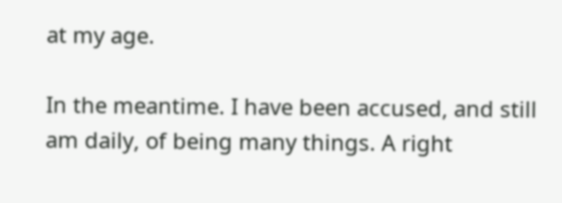at my age.

In the meantime. I have been accused, and still am daily, of being many things. A right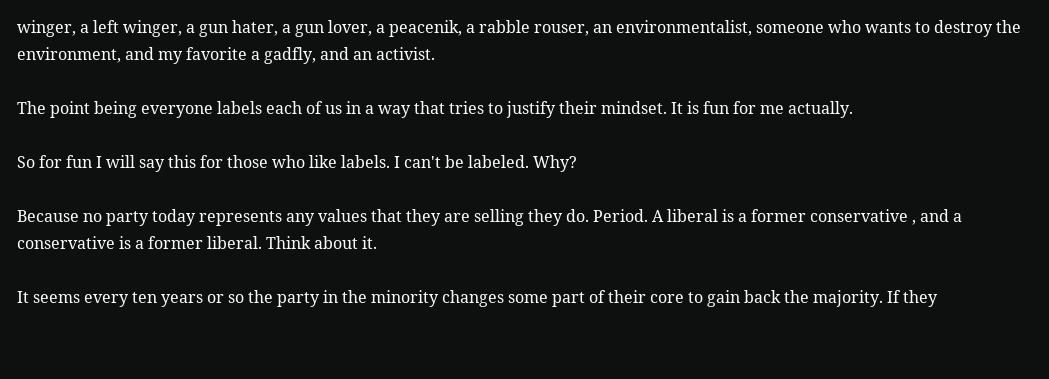winger, a left winger, a gun hater, a gun lover, a peacenik, a rabble rouser, an environmentalist, someone who wants to destroy the environment, and my favorite a gadfly, and an activist.

The point being everyone labels each of us in a way that tries to justify their mindset. It is fun for me actually.

So for fun I will say this for those who like labels. I can't be labeled. Why?

Because no party today represents any values that they are selling they do. Period. A liberal is a former conservative , and a conservative is a former liberal. Think about it.

It seems every ten years or so the party in the minority changes some part of their core to gain back the majority. If they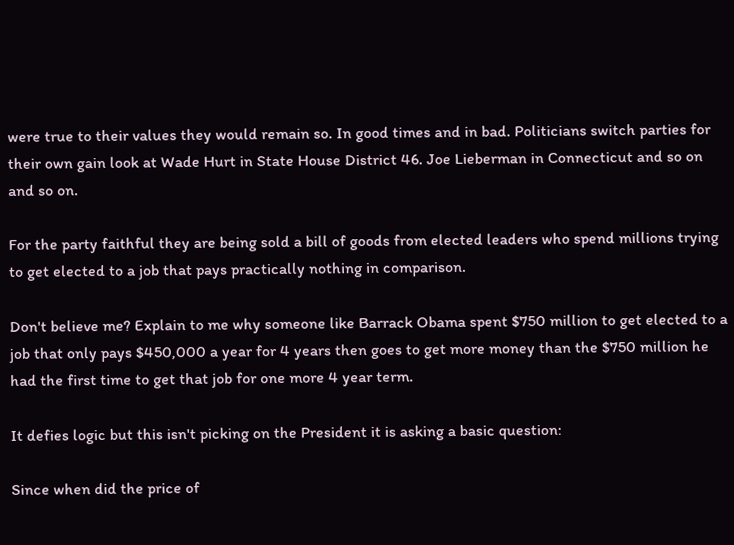were true to their values they would remain so. In good times and in bad. Politicians switch parties for their own gain look at Wade Hurt in State House District 46. Joe Lieberman in Connecticut and so on and so on.

For the party faithful they are being sold a bill of goods from elected leaders who spend millions trying to get elected to a job that pays practically nothing in comparison.

Don't believe me? Explain to me why someone like Barrack Obama spent $750 million to get elected to a job that only pays $450,000 a year for 4 years then goes to get more money than the $750 million he had the first time to get that job for one more 4 year term.

It defies logic but this isn't picking on the President it is asking a basic question:

Since when did the price of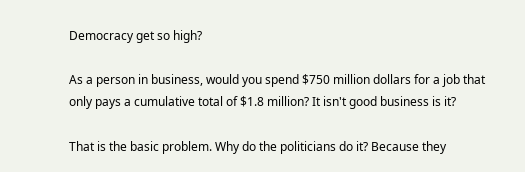Democracy get so high?

As a person in business, would you spend $750 million dollars for a job that only pays a cumulative total of $1.8 million? It isn't good business is it?

That is the basic problem. Why do the politicians do it? Because they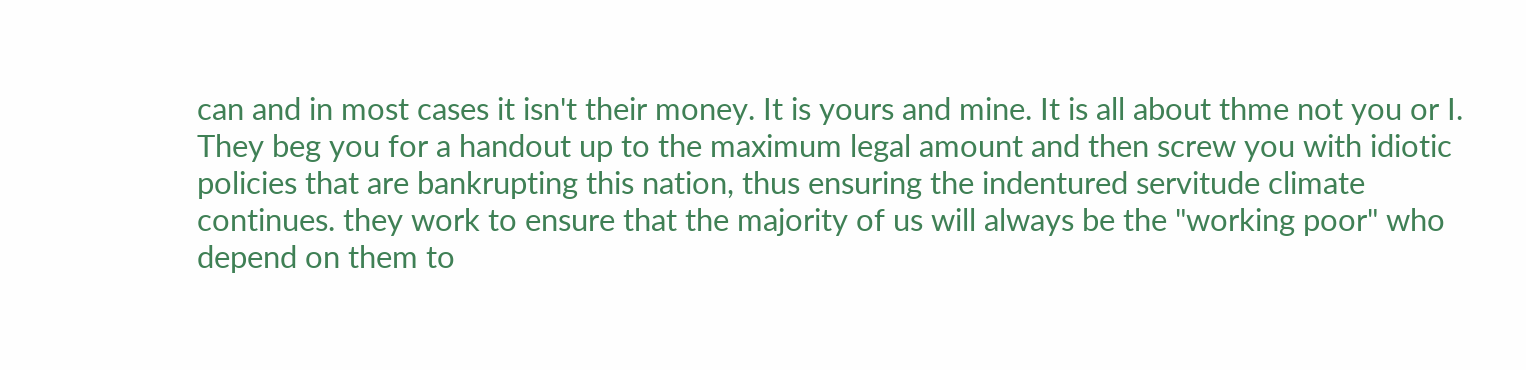can and in most cases it isn't their money. It is yours and mine. It is all about thme not you or I. They beg you for a handout up to the maximum legal amount and then screw you with idiotic policies that are bankrupting this nation, thus ensuring the indentured servitude climate continues. they work to ensure that the majority of us will always be the "working poor" who depend on them to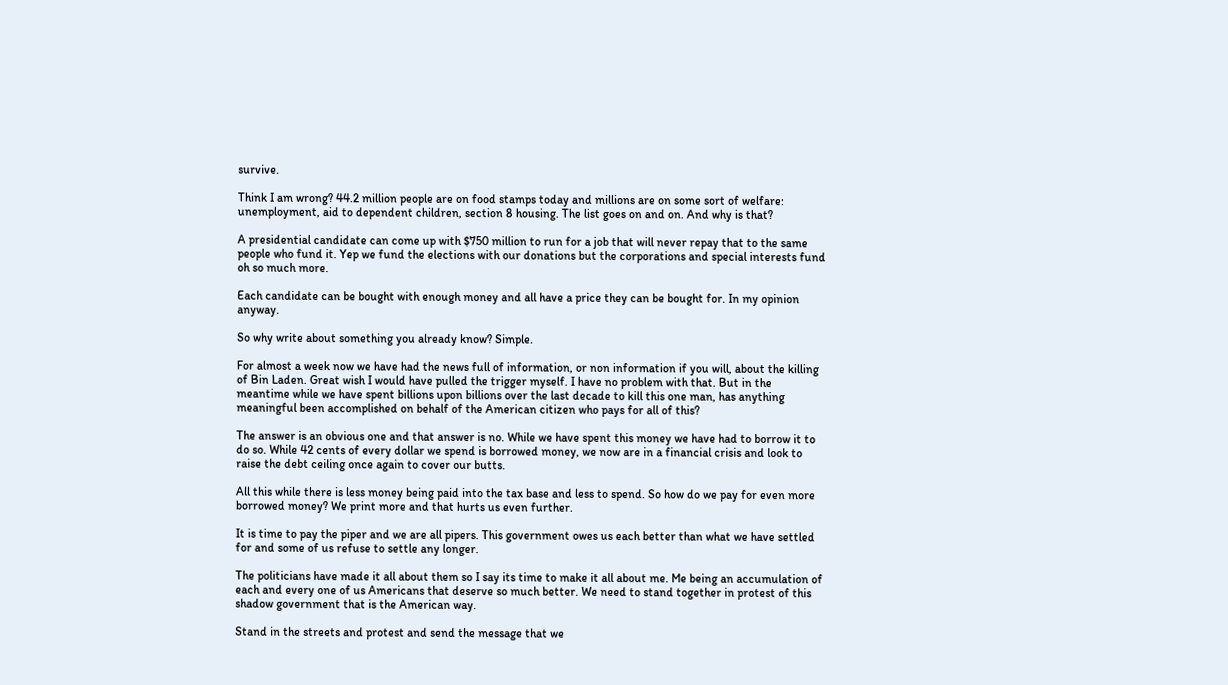survive.

Think I am wrong? 44.2 million people are on food stamps today and millions are on some sort of welfare: unemployment, aid to dependent children, section 8 housing. The list goes on and on. And why is that?

A presidential candidate can come up with $750 million to run for a job that will never repay that to the same people who fund it. Yep we fund the elections with our donations but the corporations and special interests fund oh so much more.

Each candidate can be bought with enough money and all have a price they can be bought for. In my opinion anyway.

So why write about something you already know? Simple.

For almost a week now we have had the news full of information, or non information if you will, about the killing of Bin Laden. Great wish I would have pulled the trigger myself. I have no problem with that. But in the meantime while we have spent billions upon billions over the last decade to kill this one man, has anything meaningful been accomplished on behalf of the American citizen who pays for all of this?

The answer is an obvious one and that answer is no. While we have spent this money we have had to borrow it to do so. While 42 cents of every dollar we spend is borrowed money, we now are in a financial crisis and look to raise the debt ceiling once again to cover our butts.

All this while there is less money being paid into the tax base and less to spend. So how do we pay for even more borrowed money? We print more and that hurts us even further.

It is time to pay the piper and we are all pipers. This government owes us each better than what we have settled for and some of us refuse to settle any longer.

The politicians have made it all about them so I say its time to make it all about me. Me being an accumulation of each and every one of us Americans that deserve so much better. We need to stand together in protest of this shadow government that is the American way.

Stand in the streets and protest and send the message that we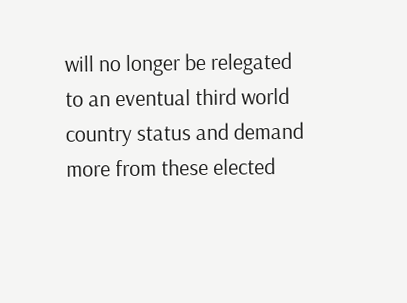will no longer be relegated to an eventual third world country status and demand more from these elected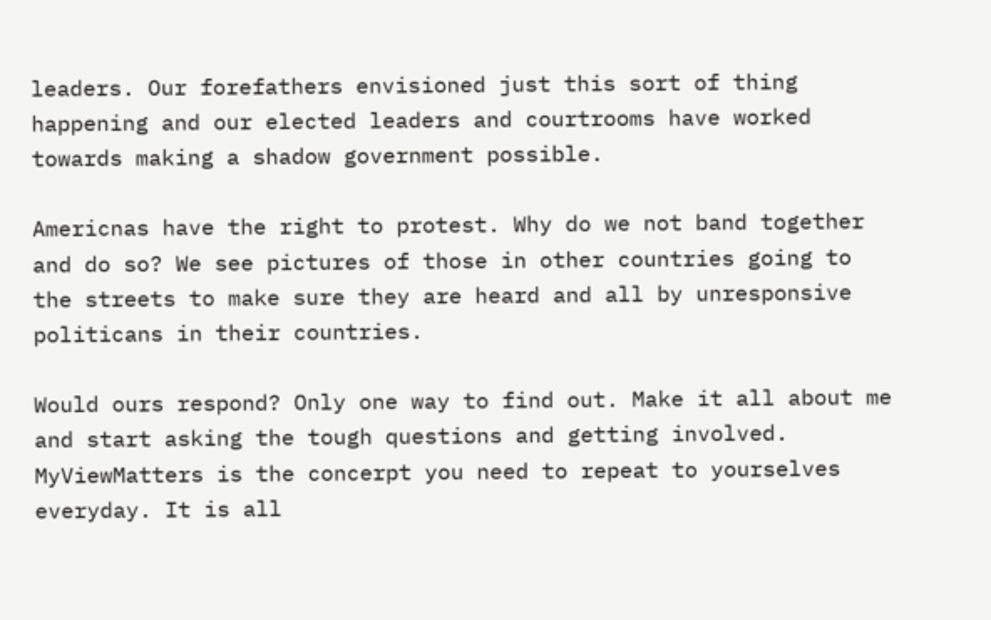leaders. Our forefathers envisioned just this sort of thing happening and our elected leaders and courtrooms have worked towards making a shadow government possible.

Americnas have the right to protest. Why do we not band together and do so? We see pictures of those in other countries going to the streets to make sure they are heard and all by unresponsive politicans in their countries.

Would ours respond? Only one way to find out. Make it all about me and start asking the tough questions and getting involved. MyViewMatters is the concerpt you need to repeat to yourselves everyday. It is all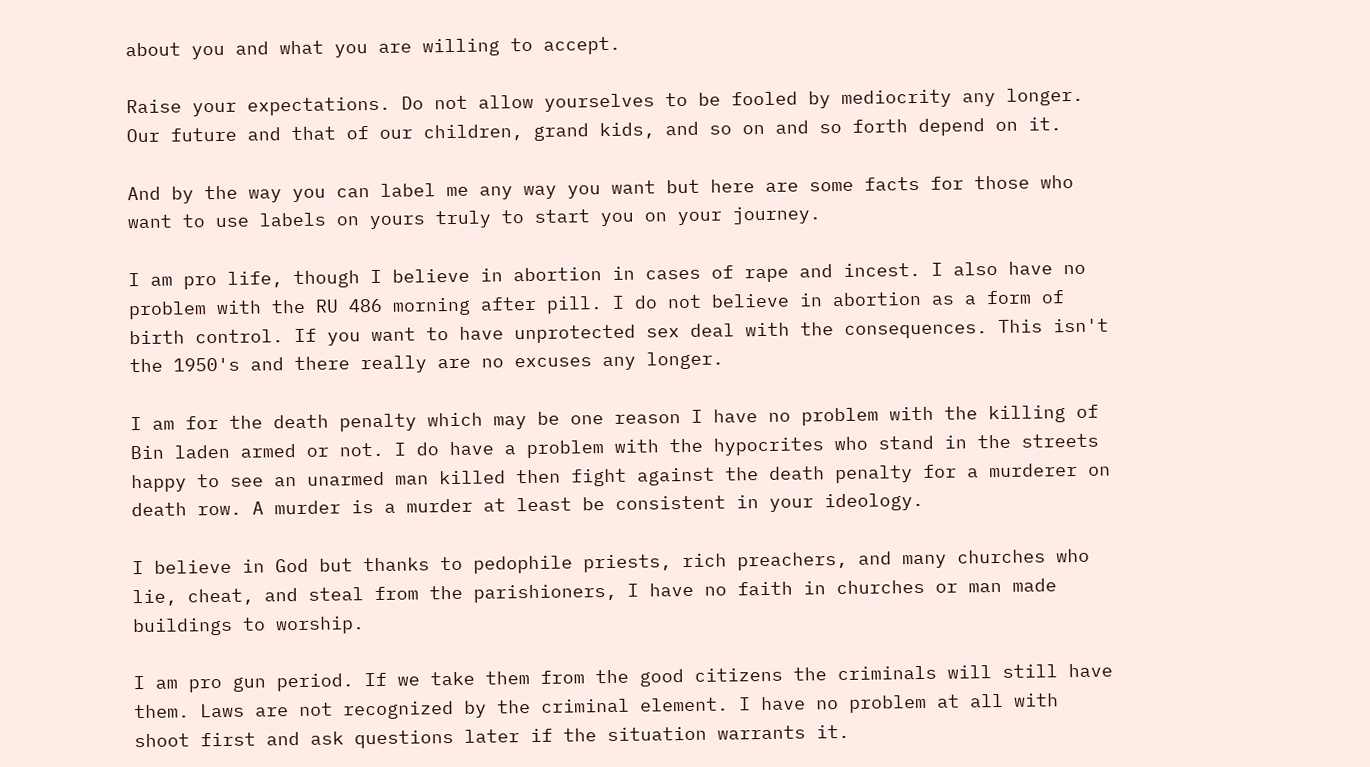about you and what you are willing to accept.

Raise your expectations. Do not allow yourselves to be fooled by mediocrity any longer. Our future and that of our children, grand kids, and so on and so forth depend on it.

And by the way you can label me any way you want but here are some facts for those who want to use labels on yours truly to start you on your journey.

I am pro life, though I believe in abortion in cases of rape and incest. I also have no problem with the RU 486 morning after pill. I do not believe in abortion as a form of birth control. If you want to have unprotected sex deal with the consequences. This isn't the 1950's and there really are no excuses any longer.

I am for the death penalty which may be one reason I have no problem with the killing of Bin laden armed or not. I do have a problem with the hypocrites who stand in the streets happy to see an unarmed man killed then fight against the death penalty for a murderer on death row. A murder is a murder at least be consistent in your ideology.

I believe in God but thanks to pedophile priests, rich preachers, and many churches who lie, cheat, and steal from the parishioners, I have no faith in churches or man made buildings to worship.

I am pro gun period. If we take them from the good citizens the criminals will still have them. Laws are not recognized by the criminal element. I have no problem at all with shoot first and ask questions later if the situation warrants it.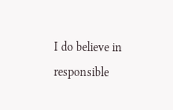I do believe in responsible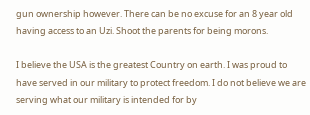gun ownership however. There can be no excuse for an 8 year old having access to an Uzi. Shoot the parents for being morons.

I believe the USA is the greatest Country on earth. I was proud to have served in our military to protect freedom. I do not believe we are serving what our military is intended for by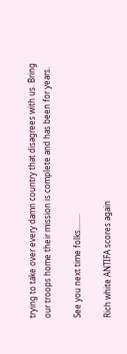trying to take over every damn country that disagrees with us. Bring our troops home their mission is complete and has been for years.

See you next time folks........

Rich white ANTIFA scores again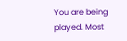You are being played. Most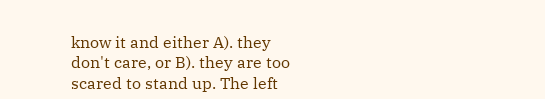know it and either A). they don't care, or B). they are too scared to stand up. The left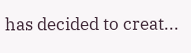has decided to creat...